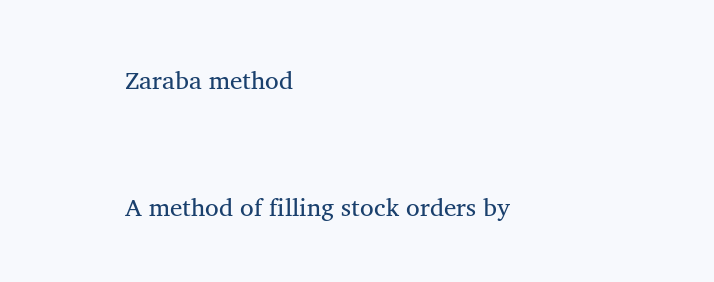Zaraba method


A method of filling stock orders by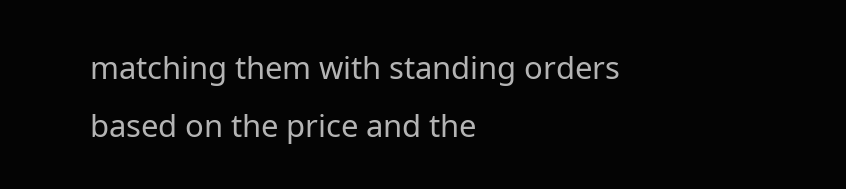matching them with standing orders based on the price and the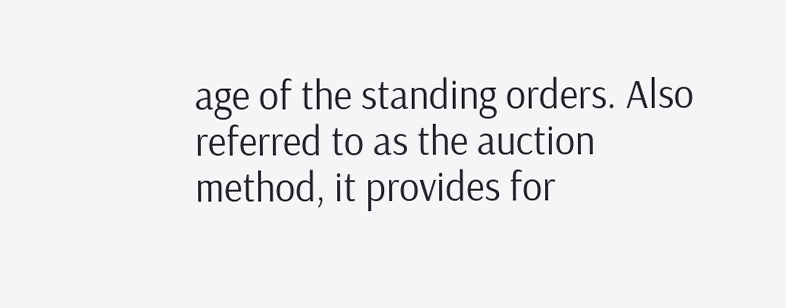age of the standing orders. Also referred to as the auction method, it provides for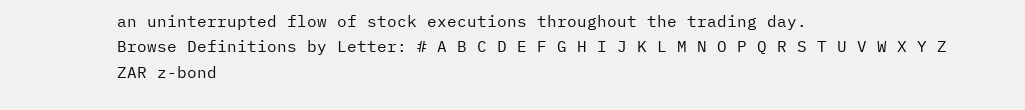an uninterrupted flow of stock executions throughout the trading day.
Browse Definitions by Letter: # A B C D E F G H I J K L M N O P Q R S T U V W X Y Z
ZAR z-bond